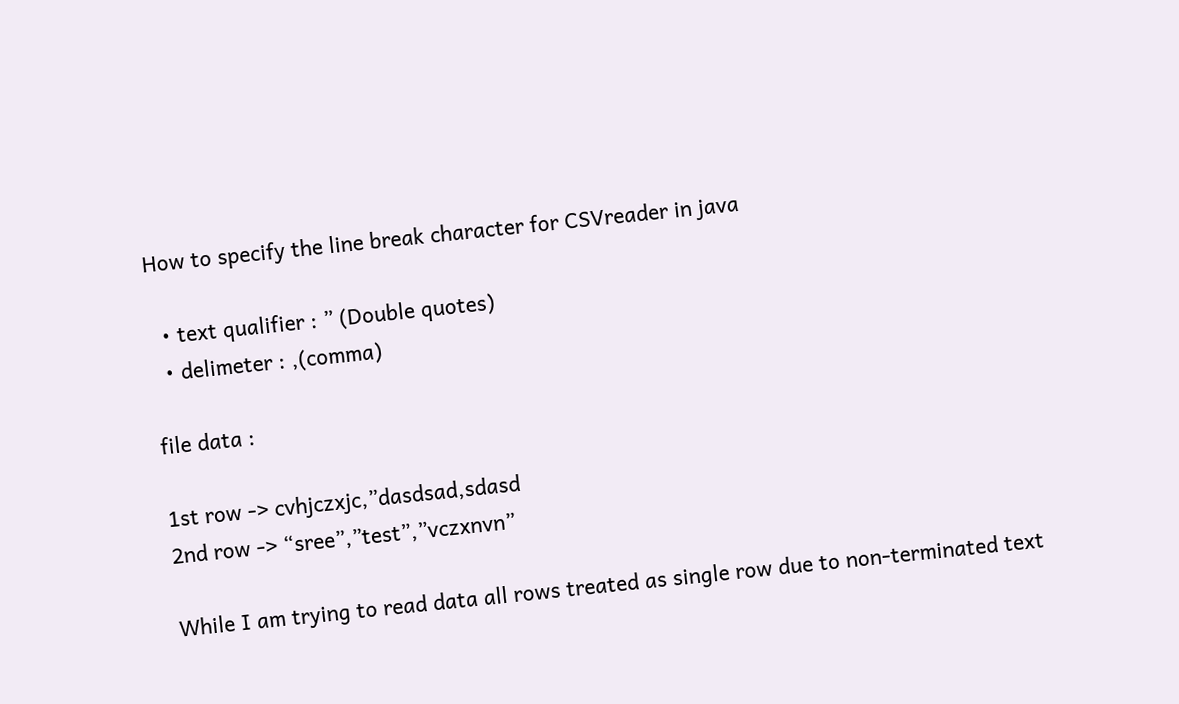How to specify the line break character for CSVreader in java

  • text qualifier : ” (Double quotes)
  • delimeter : ,(comma)

file data :

1st row -> cvhjczxjc,”dasdsad,sdasd
2nd row -> “sree”,”test”,”vczxnvn”

While I am trying to read data all rows treated as single row due to non-terminated text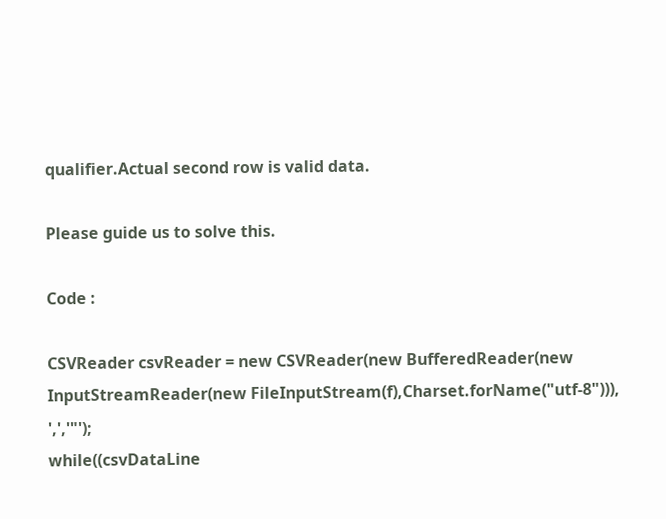qualifier.Actual second row is valid data.

Please guide us to solve this.

Code :

CSVReader csvReader = new CSVReader(new BufferedReader(new InputStreamReader(new FileInputStream(f),Charset.forName("utf-8"))), ',','"');
while((csvDataLine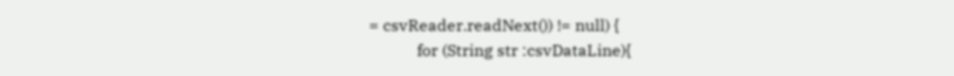= csvReader.readNext()) != null) {
            for (String str :csvDataLine){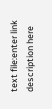text file:enter link description here